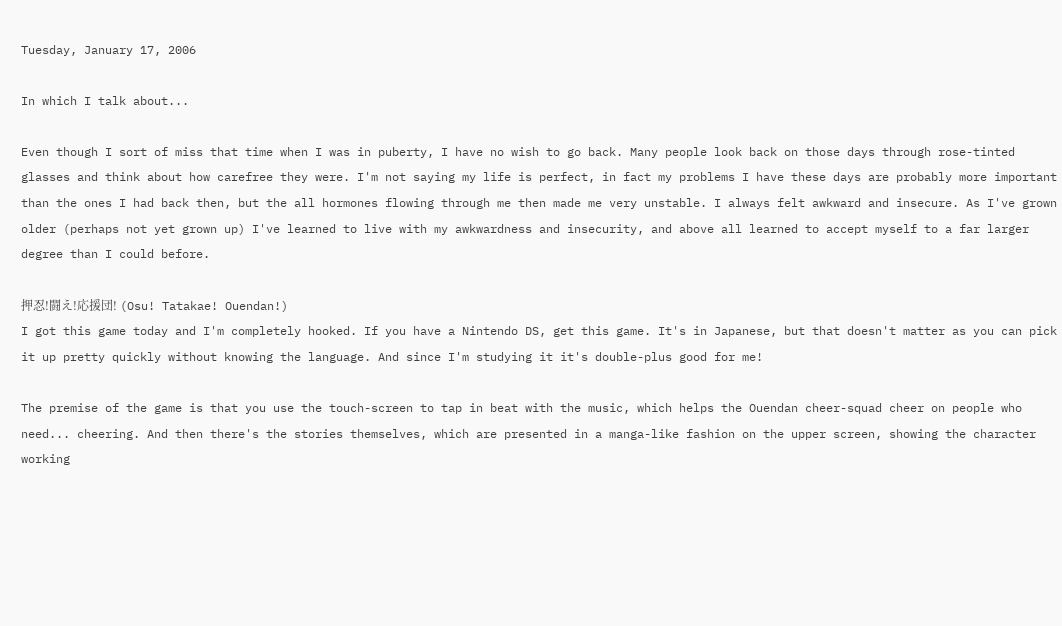Tuesday, January 17, 2006

In which I talk about...

Even though I sort of miss that time when I was in puberty, I have no wish to go back. Many people look back on those days through rose-tinted glasses and think about how carefree they were. I'm not saying my life is perfect, in fact my problems I have these days are probably more important than the ones I had back then, but the all hormones flowing through me then made me very unstable. I always felt awkward and insecure. As I've grown older (perhaps not yet grown up) I've learned to live with my awkwardness and insecurity, and above all learned to accept myself to a far larger degree than I could before.

押忍!闘え!応援団! (Osu! Tatakae! Ouendan!)
I got this game today and I'm completely hooked. If you have a Nintendo DS, get this game. It's in Japanese, but that doesn't matter as you can pick it up pretty quickly without knowing the language. And since I'm studying it it's double-plus good for me!

The premise of the game is that you use the touch-screen to tap in beat with the music, which helps the Ouendan cheer-squad cheer on people who need... cheering. And then there's the stories themselves, which are presented in a manga-like fashion on the upper screen, showing the character working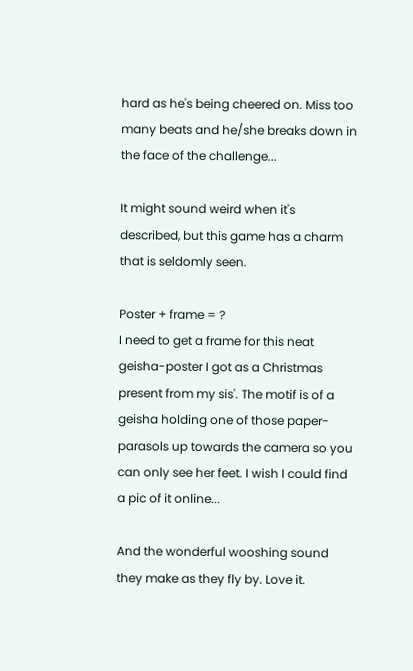hard as he's being cheered on. Miss too many beats and he/she breaks down in the face of the challenge...

It might sound weird when it's described, but this game has a charm that is seldomly seen.

Poster + frame = ?
I need to get a frame for this neat geisha-poster I got as a Christmas present from my sis'. The motif is of a geisha holding one of those paper-parasols up towards the camera so you can only see her feet. I wish I could find a pic of it online...

And the wonderful wooshing sound they make as they fly by. Love it.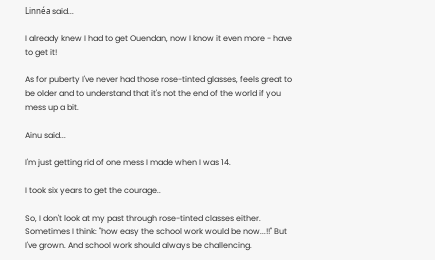Linnéa said...

I already knew I had to get Ouendan, now I know it even more - have to get it!

As for puberty I've never had those rose-tinted glasses, feels great to be older and to understand that it's not the end of the world if you mess up a bit.

Ainu said...

I'm just getting rid of one mess I made when I was 14.

I took six years to get the courage..

So, I don't look at my past through rose-tinted classes either.
Sometimes I think: "how easy the school work would be now...!!" But I've grown. And school work should always be challencing.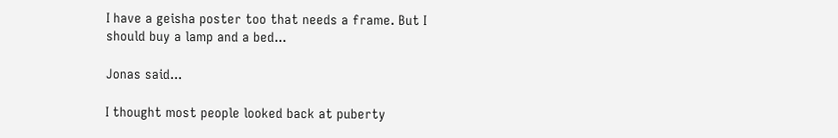I have a geisha poster too that needs a frame. But I should buy a lamp and a bed...

Jonas said...

I thought most people looked back at puberty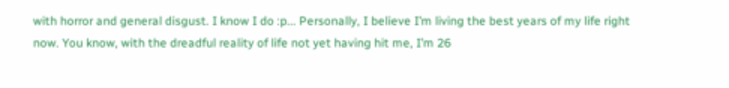with horror and general disgust. I know I do :p... Personally, I believe I’m living the best years of my life right now. You know, with the dreadful reality of life not yet having hit me, I’m 26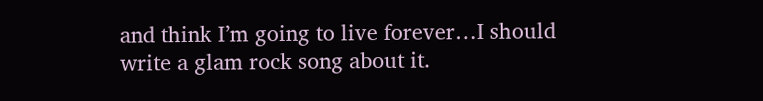and think I’m going to live forever…I should write a glam rock song about it.